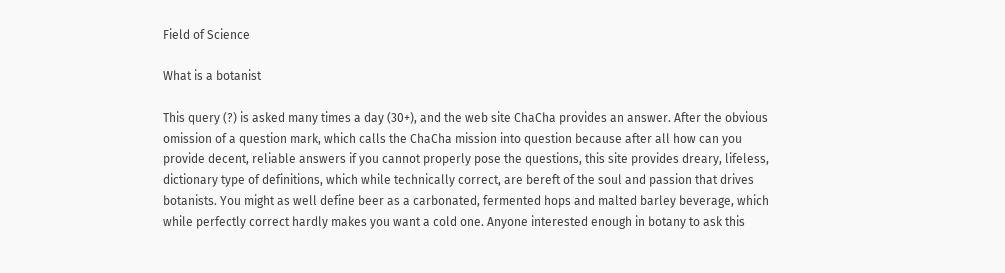Field of Science

What is a botanist

This query (?) is asked many times a day (30+), and the web site ChaCha provides an answer. After the obvious omission of a question mark, which calls the ChaCha mission into question because after all how can you provide decent, reliable answers if you cannot properly pose the questions, this site provides dreary, lifeless, dictionary type of definitions, which while technically correct, are bereft of the soul and passion that drives botanists. You might as well define beer as a carbonated, fermented hops and malted barley beverage, which while perfectly correct hardly makes you want a cold one. Anyone interested enough in botany to ask this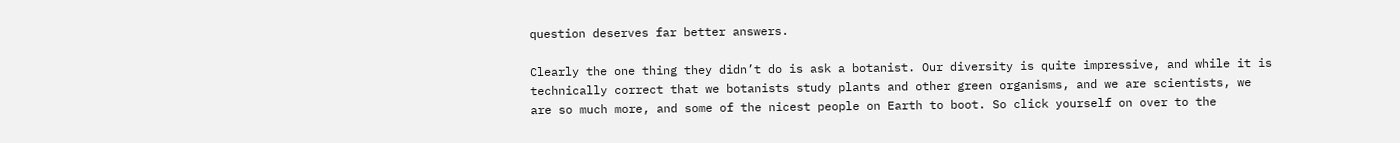question deserves far better answers.

Clearly the one thing they didn’t do is ask a botanist. Our diversity is quite impressive, and while it is technically correct that we botanists study plants and other green organisms, and we are scientists, we are so much more, and some of the nicest people on Earth to boot. So click yourself on over to the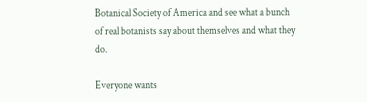Botanical Society of America and see what a bunch of real botanists say about themselves and what they do.

Everyone wants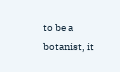to be a botanist, it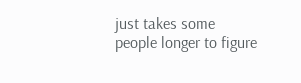just takes some people longer to figure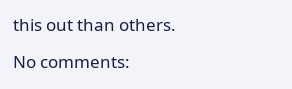this out than others.

No comments: